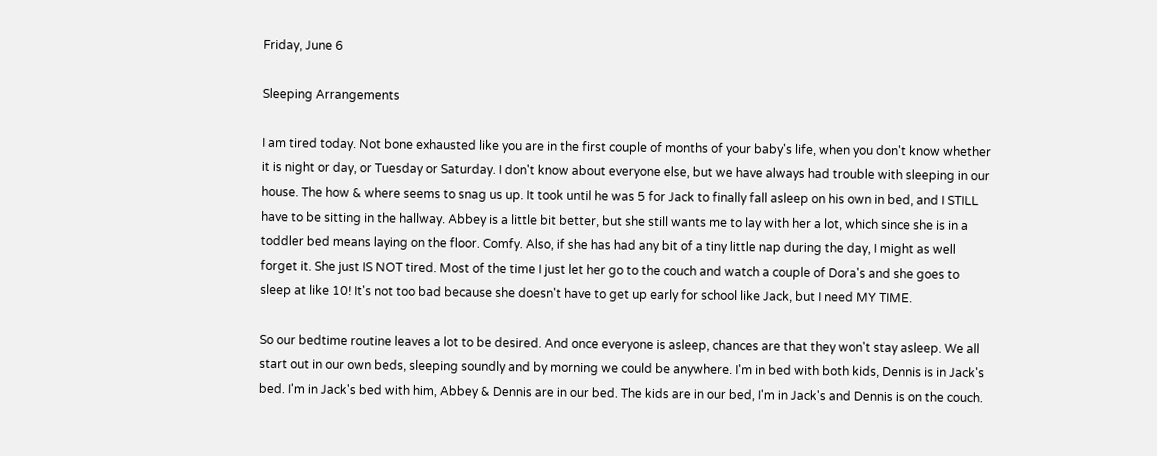Friday, June 6

Sleeping Arrangements

I am tired today. Not bone exhausted like you are in the first couple of months of your baby's life, when you don't know whether it is night or day, or Tuesday or Saturday. I don't know about everyone else, but we have always had trouble with sleeping in our house. The how & where seems to snag us up. It took until he was 5 for Jack to finally fall asleep on his own in bed, and I STILL have to be sitting in the hallway. Abbey is a little bit better, but she still wants me to lay with her a lot, which since she is in a toddler bed means laying on the floor. Comfy. Also, if she has had any bit of a tiny little nap during the day, I might as well forget it. She just IS NOT tired. Most of the time I just let her go to the couch and watch a couple of Dora's and she goes to sleep at like 10! It's not too bad because she doesn't have to get up early for school like Jack, but I need MY TIME.

So our bedtime routine leaves a lot to be desired. And once everyone is asleep, chances are that they won't stay asleep. We all start out in our own beds, sleeping soundly and by morning we could be anywhere. I'm in bed with both kids, Dennis is in Jack's bed. I'm in Jack's bed with him, Abbey & Dennis are in our bed. The kids are in our bed, I'm in Jack's and Dennis is on the couch.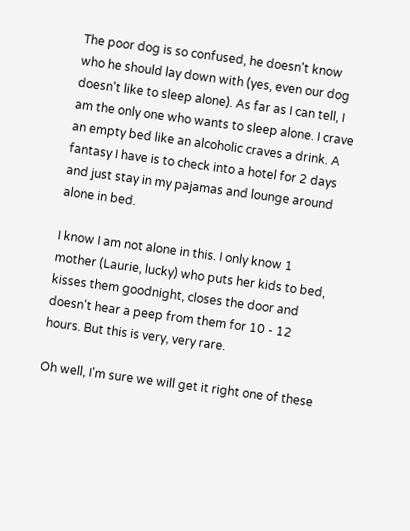The poor dog is so confused, he doesn't know who he should lay down with (yes, even our dog doesn't like to sleep alone). As far as I can tell, I am the only one who wants to sleep alone. I crave an empty bed like an alcoholic craves a drink. A fantasy I have is to check into a hotel for 2 days and just stay in my pajamas and lounge around alone in bed.

I know I am not alone in this. I only know 1 mother (Laurie, lucky) who puts her kids to bed, kisses them goodnight, closes the door and doesn't hear a peep from them for 10 - 12 hours. But this is very, very rare.

Oh well, I'm sure we will get it right one of these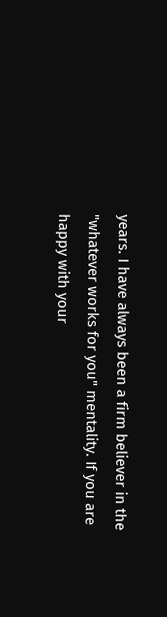years. I have always been a firm believer in the "whatever works for you" mentality. If you are happy with your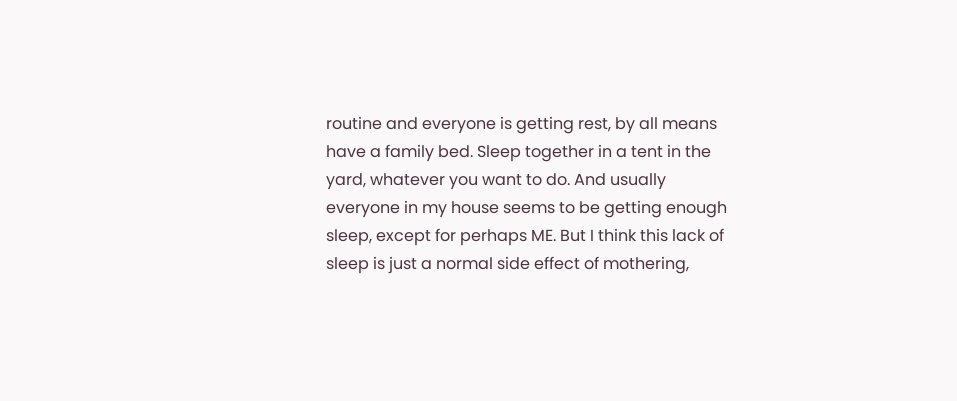routine and everyone is getting rest, by all means have a family bed. Sleep together in a tent in the yard, whatever you want to do. And usually everyone in my house seems to be getting enough sleep, except for perhaps ME. But I think this lack of sleep is just a normal side effect of mothering,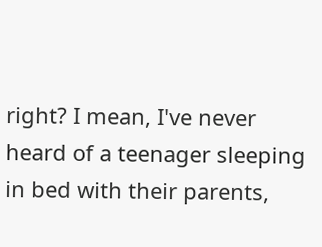right? I mean, I've never heard of a teenager sleeping in bed with their parents,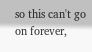so this can't go on forever,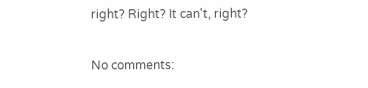right? Right? It can't, right?

No comments: